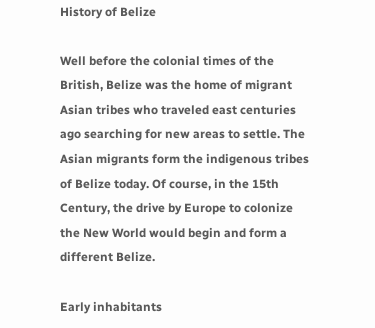History of Belize

Well before the colonial times of the British, Belize was the home of migrant Asian tribes who traveled east centuries ago searching for new areas to settle. The Asian migrants form the indigenous tribes of Belize today. Of course, in the 15th Century, the drive by Europe to colonize the New World would begin and form a different Belize.

Early inhabitants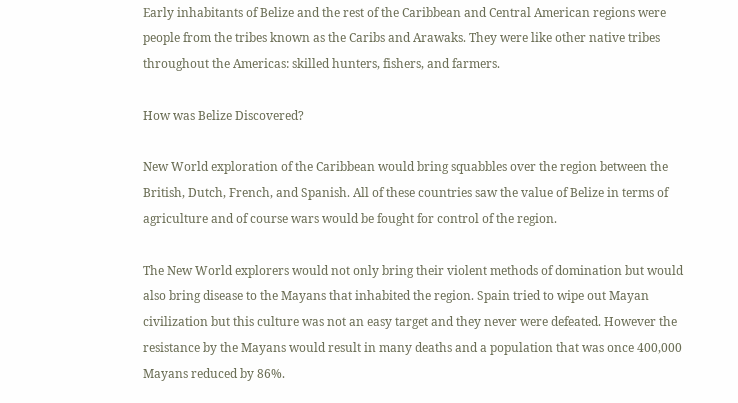Early inhabitants of Belize and the rest of the Caribbean and Central American regions were people from the tribes known as the Caribs and Arawaks. They were like other native tribes throughout the Americas: skilled hunters, fishers, and farmers.

How was Belize Discovered?

New World exploration of the Caribbean would bring squabbles over the region between the British, Dutch, French, and Spanish. All of these countries saw the value of Belize in terms of agriculture and of course wars would be fought for control of the region.

The New World explorers would not only bring their violent methods of domination but would also bring disease to the Mayans that inhabited the region. Spain tried to wipe out Mayan civilization but this culture was not an easy target and they never were defeated. However the resistance by the Mayans would result in many deaths and a population that was once 400,000 Mayans reduced by 86%.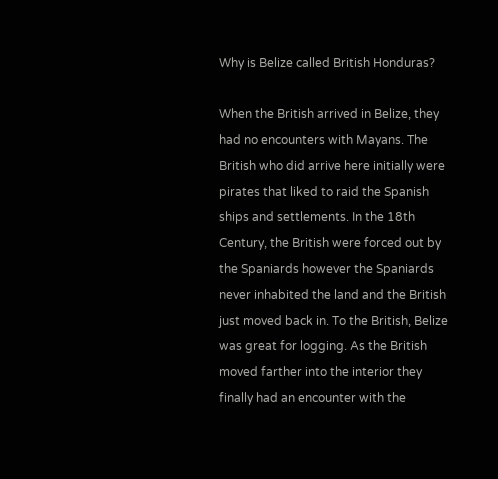Why is Belize called British Honduras?

When the British arrived in Belize, they had no encounters with Mayans. The British who did arrive here initially were pirates that liked to raid the Spanish ships and settlements. In the 18th Century, the British were forced out by the Spaniards however the Spaniards never inhabited the land and the British just moved back in. To the British, Belize was great for logging. As the British moved farther into the interior they finally had an encounter with the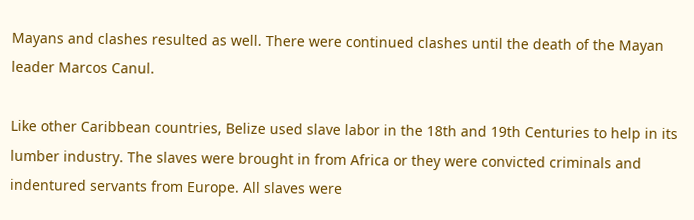Mayans and clashes resulted as well. There were continued clashes until the death of the Mayan leader Marcos Canul.

Like other Caribbean countries, Belize used slave labor in the 18th and 19th Centuries to help in its lumber industry. The slaves were brought in from Africa or they were convicted criminals and indentured servants from Europe. All slaves were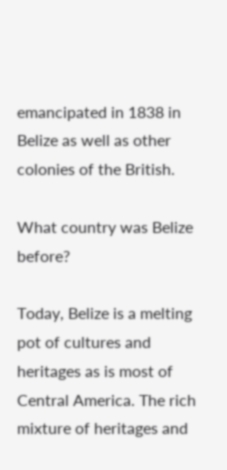emancipated in 1838 in Belize as well as other colonies of the British.

What country was Belize before?

Today, Belize is a melting pot of cultures and heritages as is most of Central America. The rich mixture of heritages and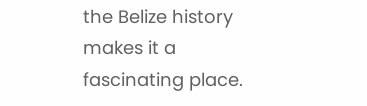the Belize history makes it a fascinating place.